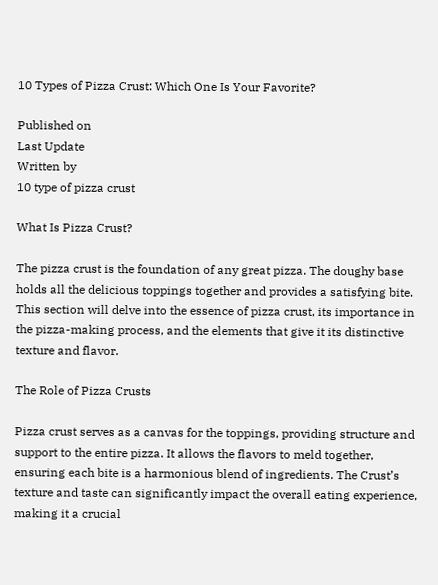10 Types of Pizza Crust: Which One Is Your Favorite?

Published on
Last Update
Written by
10 type of pizza crust

What Is Pizza Crust?

The pizza crust is the foundation of any great pizza. The doughy base holds all the delicious toppings together and provides a satisfying bite. This section will delve into the essence of pizza crust, its importance in the pizza-making process, and the elements that give it its distinctive texture and flavor.

The Role of Pizza Crusts

Pizza crust serves as a canvas for the toppings, providing structure and support to the entire pizza. It allows the flavors to meld together, ensuring each bite is a harmonious blend of ingredients. The Crust’s texture and taste can significantly impact the overall eating experience, making it a crucial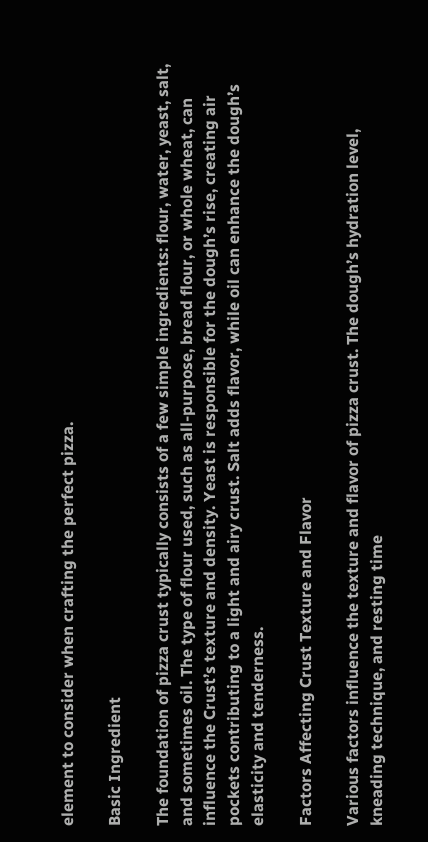element to consider when crafting the perfect pizza.

Basic Ingredient

The foundation of pizza crust typically consists of a few simple ingredients: flour, water, yeast, salt, and sometimes oil. The type of flour used, such as all-purpose, bread flour, or whole wheat, can influence the Crust’s texture and density. Yeast is responsible for the dough’s rise, creating air pockets contributing to a light and airy crust. Salt adds flavor, while oil can enhance the dough’s elasticity and tenderness.

Factors Affecting Crust Texture and Flavor

Various factors influence the texture and flavor of pizza crust. The dough’s hydration level, kneading technique, and resting time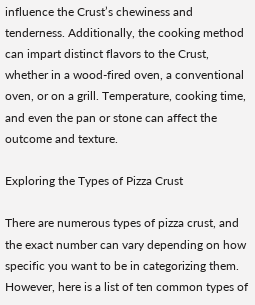influence the Crust’s chewiness and tenderness. Additionally, the cooking method can impart distinct flavors to the Crust, whether in a wood-fired oven, a conventional oven, or on a grill. Temperature, cooking time, and even the pan or stone can affect the outcome and texture.

Exploring the Types of Pizza Crust

There are numerous types of pizza crust, and the exact number can vary depending on how specific you want to be in categorizing them. However, here is a list of ten common types of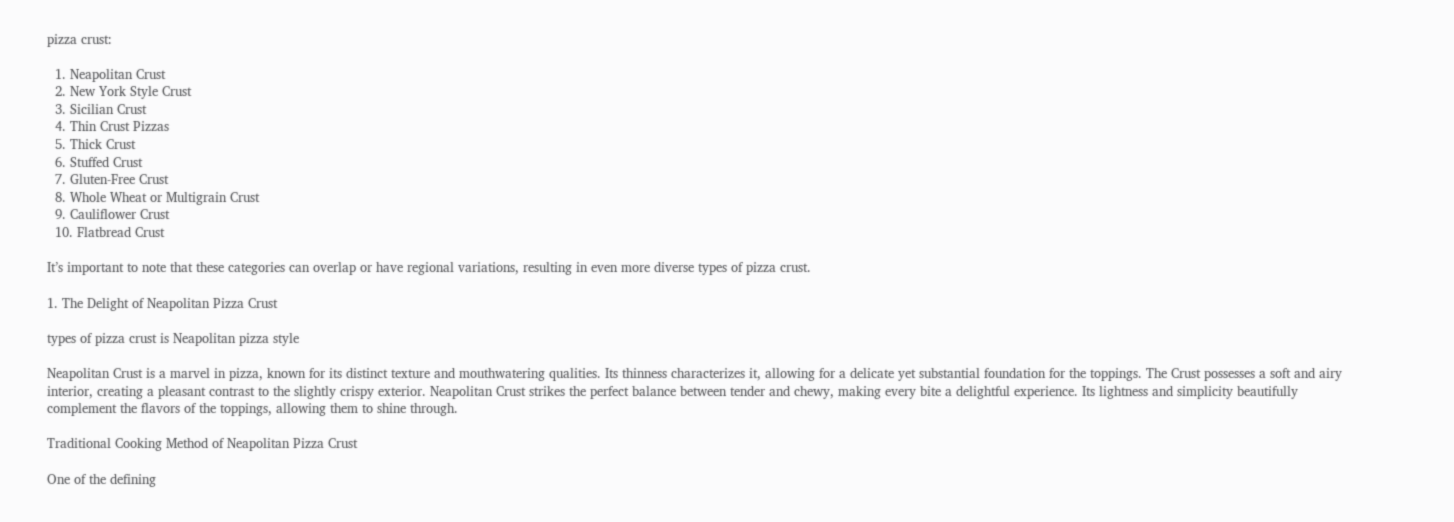pizza crust:

  1. Neapolitan Crust
  2. New York Style Crust
  3. Sicilian Crust
  4. Thin Crust Pizzas
  5. Thick Crust
  6. Stuffed Crust
  7. Gluten-Free Crust
  8. Whole Wheat or Multigrain Crust
  9. Cauliflower Crust
  10. Flatbread Crust

It’s important to note that these categories can overlap or have regional variations, resulting in even more diverse types of pizza crust.

1. The Delight of Neapolitan Pizza Crust

types of pizza crust is Neapolitan pizza style

Neapolitan Crust is a marvel in pizza, known for its distinct texture and mouthwatering qualities. Its thinness characterizes it, allowing for a delicate yet substantial foundation for the toppings. The Crust possesses a soft and airy interior, creating a pleasant contrast to the slightly crispy exterior. Neapolitan Crust strikes the perfect balance between tender and chewy, making every bite a delightful experience. Its lightness and simplicity beautifully complement the flavors of the toppings, allowing them to shine through.

Traditional Cooking Method of Neapolitan Pizza Crust

One of the defining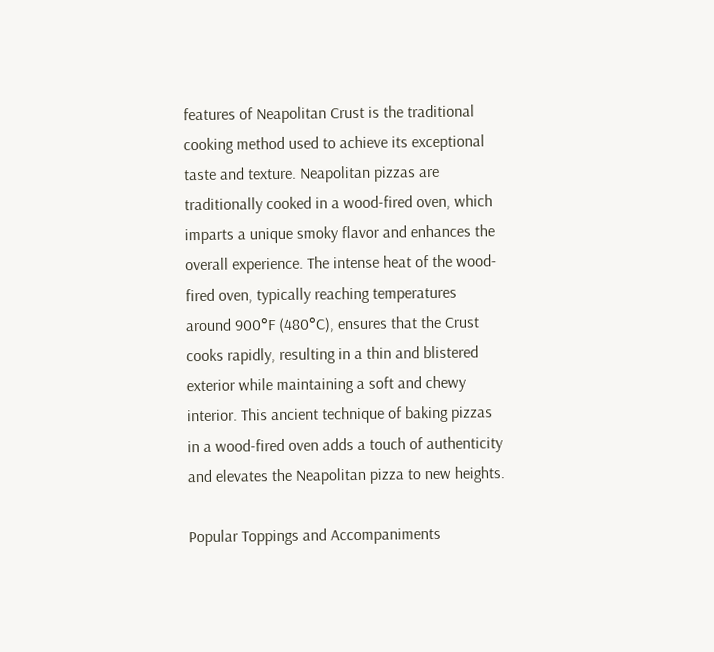features of Neapolitan Crust is the traditional cooking method used to achieve its exceptional taste and texture. Neapolitan pizzas are traditionally cooked in a wood-fired oven, which imparts a unique smoky flavor and enhances the overall experience. The intense heat of the wood-fired oven, typically reaching temperatures around 900°F (480°C), ensures that the Crust cooks rapidly, resulting in a thin and blistered exterior while maintaining a soft and chewy interior. This ancient technique of baking pizzas in a wood-fired oven adds a touch of authenticity and elevates the Neapolitan pizza to new heights.

Popular Toppings and Accompaniments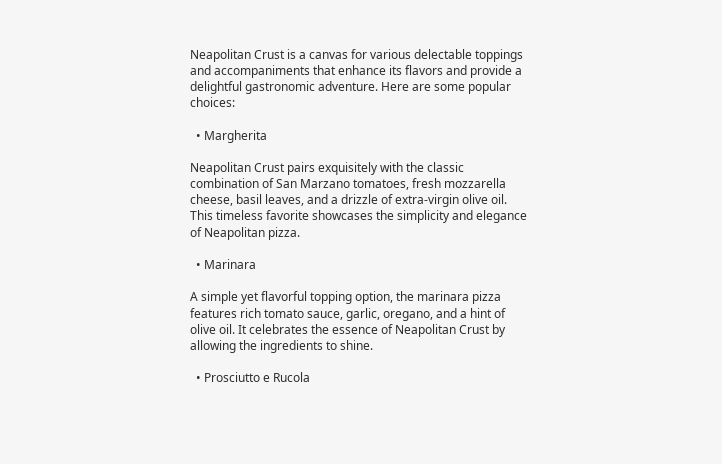Neapolitan Crust is a canvas for various delectable toppings and accompaniments that enhance its flavors and provide a delightful gastronomic adventure. Here are some popular choices:

  • Margherita

Neapolitan Crust pairs exquisitely with the classic combination of San Marzano tomatoes, fresh mozzarella cheese, basil leaves, and a drizzle of extra-virgin olive oil. This timeless favorite showcases the simplicity and elegance of Neapolitan pizza.

  • Marinara

A simple yet flavorful topping option, the marinara pizza features rich tomato sauce, garlic, oregano, and a hint of olive oil. It celebrates the essence of Neapolitan Crust by allowing the ingredients to shine.

  • Prosciutto e Rucola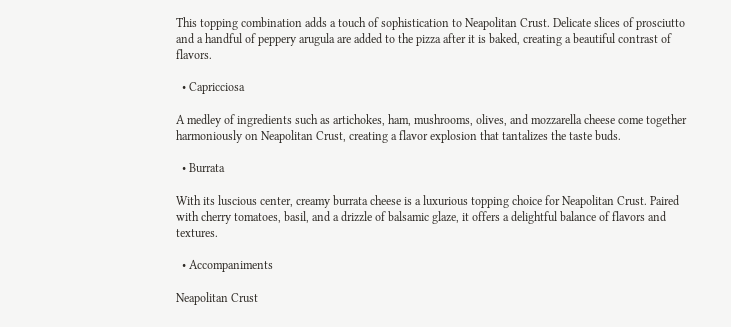This topping combination adds a touch of sophistication to Neapolitan Crust. Delicate slices of prosciutto and a handful of peppery arugula are added to the pizza after it is baked, creating a beautiful contrast of flavors.

  • Capricciosa

A medley of ingredients such as artichokes, ham, mushrooms, olives, and mozzarella cheese come together harmoniously on Neapolitan Crust, creating a flavor explosion that tantalizes the taste buds.

  • Burrata

With its luscious center, creamy burrata cheese is a luxurious topping choice for Neapolitan Crust. Paired with cherry tomatoes, basil, and a drizzle of balsamic glaze, it offers a delightful balance of flavors and textures.

  • Accompaniments

Neapolitan Crust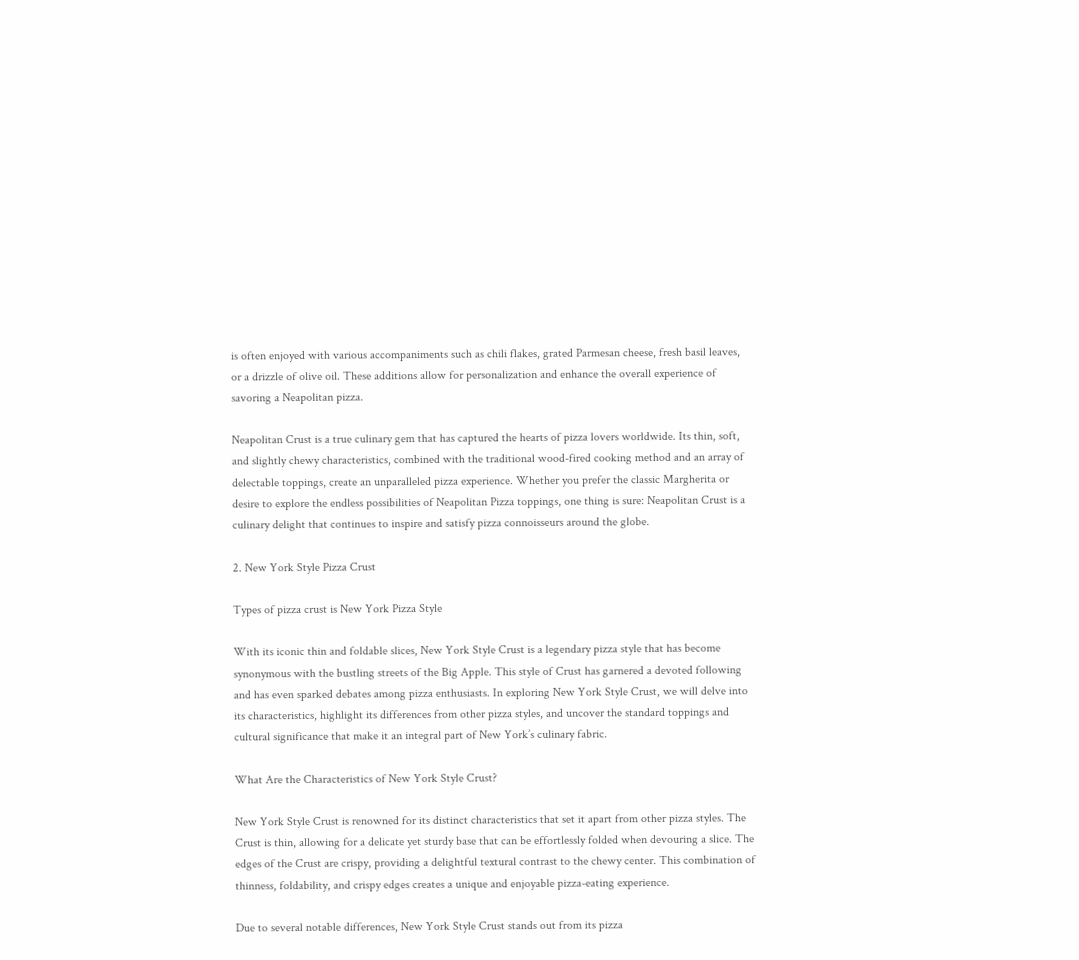is often enjoyed with various accompaniments such as chili flakes, grated Parmesan cheese, fresh basil leaves, or a drizzle of olive oil. These additions allow for personalization and enhance the overall experience of savoring a Neapolitan pizza.

Neapolitan Crust is a true culinary gem that has captured the hearts of pizza lovers worldwide. Its thin, soft, and slightly chewy characteristics, combined with the traditional wood-fired cooking method and an array of delectable toppings, create an unparalleled pizza experience. Whether you prefer the classic Margherita or desire to explore the endless possibilities of Neapolitan Pizza toppings, one thing is sure: Neapolitan Crust is a culinary delight that continues to inspire and satisfy pizza connoisseurs around the globe.

2. New York Style Pizza Crust

Types of pizza crust is New York Pizza Style

With its iconic thin and foldable slices, New York Style Crust is a legendary pizza style that has become synonymous with the bustling streets of the Big Apple. This style of Crust has garnered a devoted following and has even sparked debates among pizza enthusiasts. In exploring New York Style Crust, we will delve into its characteristics, highlight its differences from other pizza styles, and uncover the standard toppings and cultural significance that make it an integral part of New York’s culinary fabric.

What Are the Characteristics of New York Style Crust?

New York Style Crust is renowned for its distinct characteristics that set it apart from other pizza styles. The Crust is thin, allowing for a delicate yet sturdy base that can be effortlessly folded when devouring a slice. The edges of the Crust are crispy, providing a delightful textural contrast to the chewy center. This combination of thinness, foldability, and crispy edges creates a unique and enjoyable pizza-eating experience.

Due to several notable differences, New York Style Crust stands out from its pizza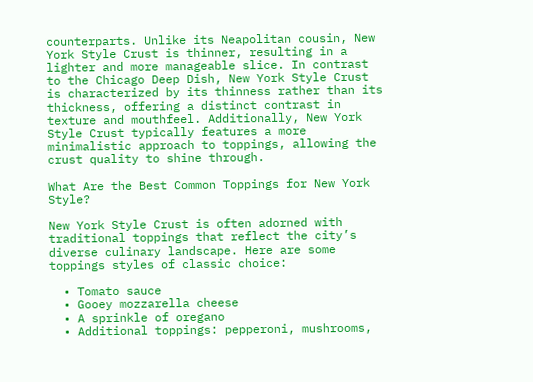counterparts. Unlike its Neapolitan cousin, New York Style Crust is thinner, resulting in a lighter and more manageable slice. In contrast to the Chicago Deep Dish, New York Style Crust is characterized by its thinness rather than its thickness, offering a distinct contrast in texture and mouthfeel. Additionally, New York Style Crust typically features a more minimalistic approach to toppings, allowing the crust quality to shine through.

What Are the Best Common Toppings for New York Style?

New York Style Crust is often adorned with traditional toppings that reflect the city’s diverse culinary landscape. Here are some toppings styles of classic choice:

  • Tomato sauce
  • Gooey mozzarella cheese
  • A sprinkle of oregano
  • Additional toppings: pepperoni, mushrooms,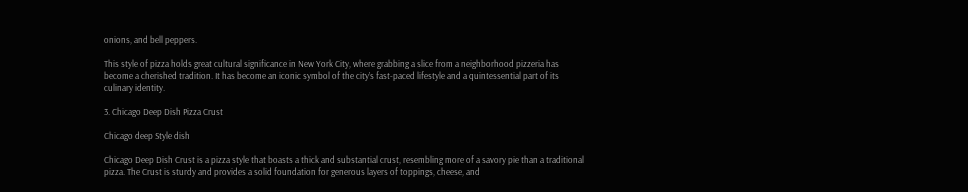onions, and bell peppers.

This style of pizza holds great cultural significance in New York City, where grabbing a slice from a neighborhood pizzeria has become a cherished tradition. It has become an iconic symbol of the city’s fast-paced lifestyle and a quintessential part of its culinary identity.

3. Chicago Deep Dish Pizza Crust

Chicago deep Style dish

Chicago Deep Dish Crust is a pizza style that boasts a thick and substantial crust, resembling more of a savory pie than a traditional pizza. The Crust is sturdy and provides a solid foundation for generous layers of toppings, cheese, and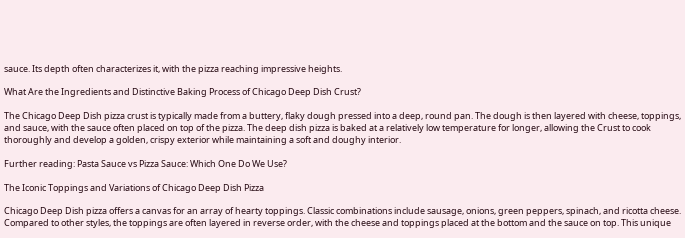sauce. Its depth often characterizes it, with the pizza reaching impressive heights.

What Are the Ingredients and Distinctive Baking Process of Chicago Deep Dish Crust?

The Chicago Deep Dish pizza crust is typically made from a buttery, flaky dough pressed into a deep, round pan. The dough is then layered with cheese, toppings, and sauce, with the sauce often placed on top of the pizza. The deep dish pizza is baked at a relatively low temperature for longer, allowing the Crust to cook thoroughly and develop a golden, crispy exterior while maintaining a soft and doughy interior.

Further reading: Pasta Sauce vs Pizza Sauce: Which One Do We Use?

The Iconic Toppings and Variations of Chicago Deep Dish Pizza

Chicago Deep Dish pizza offers a canvas for an array of hearty toppings. Classic combinations include sausage, onions, green peppers, spinach, and ricotta cheese. Compared to other styles, the toppings are often layered in reverse order, with the cheese and toppings placed at the bottom and the sauce on top. This unique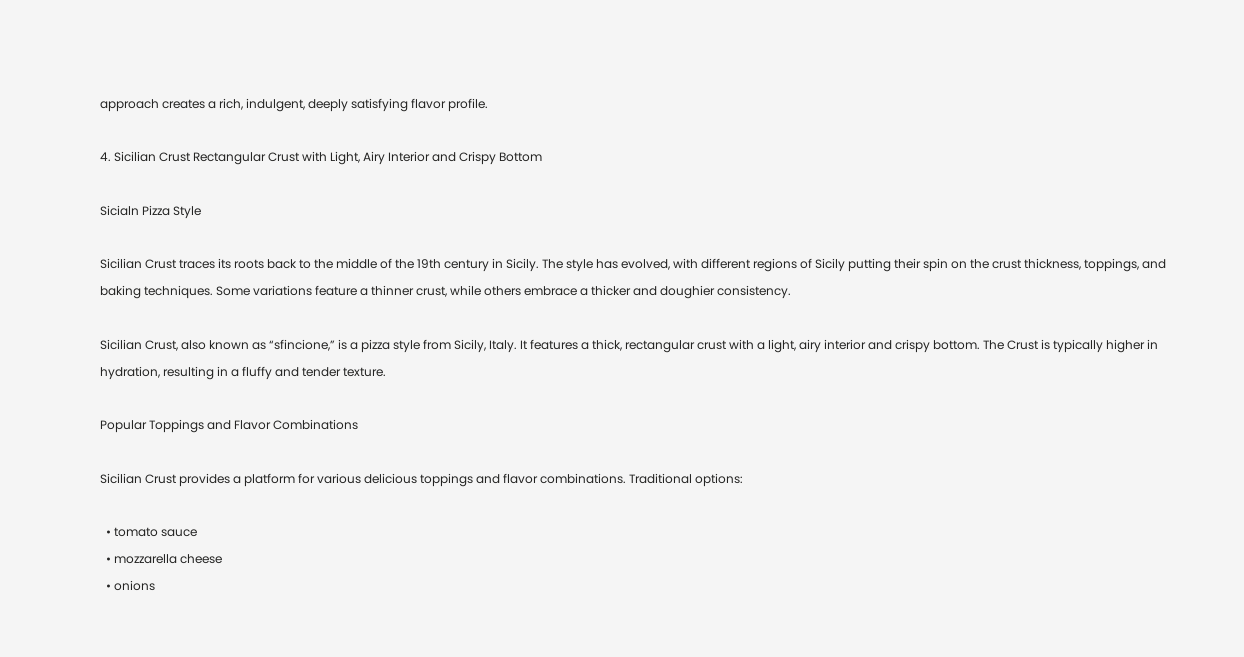approach creates a rich, indulgent, deeply satisfying flavor profile.

4. Sicilian Crust Rectangular Crust with Light, Airy Interior and Crispy Bottom

Sicialn Pizza Style

Sicilian Crust traces its roots back to the middle of the 19th century in Sicily. The style has evolved, with different regions of Sicily putting their spin on the crust thickness, toppings, and baking techniques. Some variations feature a thinner crust, while others embrace a thicker and doughier consistency.

Sicilian Crust, also known as “sfincione,” is a pizza style from Sicily, Italy. It features a thick, rectangular crust with a light, airy interior and crispy bottom. The Crust is typically higher in hydration, resulting in a fluffy and tender texture.

Popular Toppings and Flavor Combinations

Sicilian Crust provides a platform for various delicious toppings and flavor combinations. Traditional options:

  • tomato sauce
  • mozzarella cheese
  • onions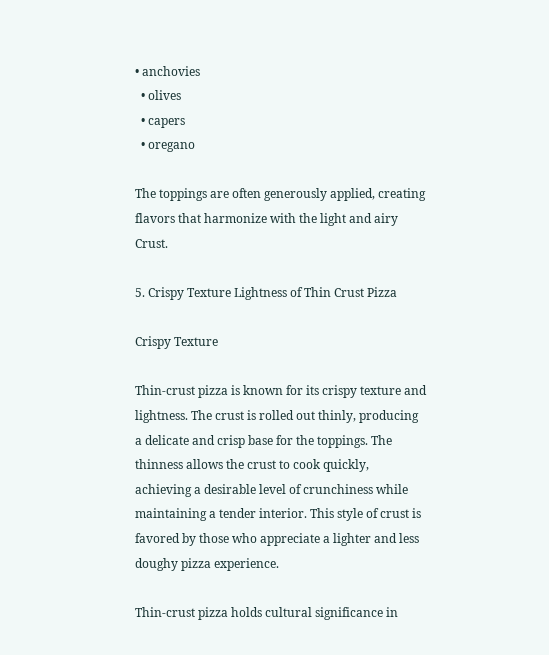• anchovies
  • olives
  • capers
  • oregano

The toppings are often generously applied, creating flavors that harmonize with the light and airy Crust.

5. Crispy Texture Lightness of Thin Crust Pizza

Crispy Texture

Thin-crust pizza is known for its crispy texture and lightness. The crust is rolled out thinly, producing a delicate and crisp base for the toppings. The thinness allows the crust to cook quickly, achieving a desirable level of crunchiness while maintaining a tender interior. This style of crust is favored by those who appreciate a lighter and less doughy pizza experience.

Thin-crust pizza holds cultural significance in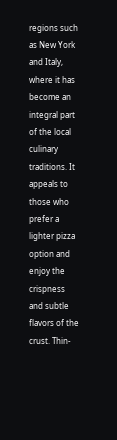regions such as New York and Italy, where it has become an integral part of the local culinary traditions. It appeals to those who prefer a lighter pizza option and enjoy the crispness and subtle flavors of the crust. Thin-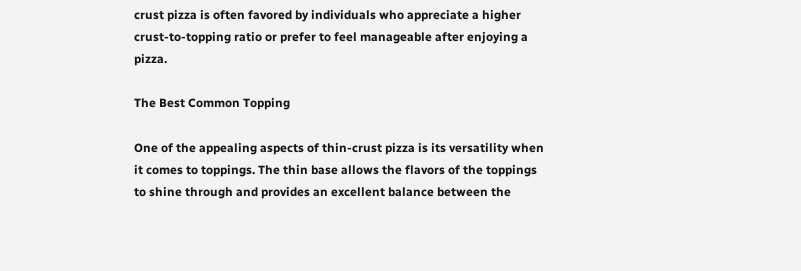crust pizza is often favored by individuals who appreciate a higher crust-to-topping ratio or prefer to feel manageable after enjoying a pizza.

The Best Common Topping

One of the appealing aspects of thin-crust pizza is its versatility when it comes to toppings. The thin base allows the flavors of the toppings to shine through and provides an excellent balance between the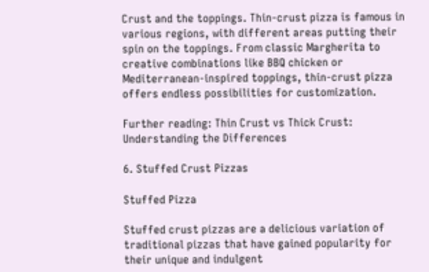Crust and the toppings. Thin-crust pizza is famous in various regions, with different areas putting their spin on the toppings. From classic Margherita to creative combinations like BBQ chicken or Mediterranean-inspired toppings, thin-crust pizza offers endless possibilities for customization.

Further reading: Thin Crust vs Thick Crust: Understanding the Differences

6. Stuffed Crust Pizzas

Stuffed Pizza

Stuffed crust pizzas are a delicious variation of traditional pizzas that have gained popularity for their unique and indulgent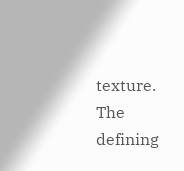texture. The defining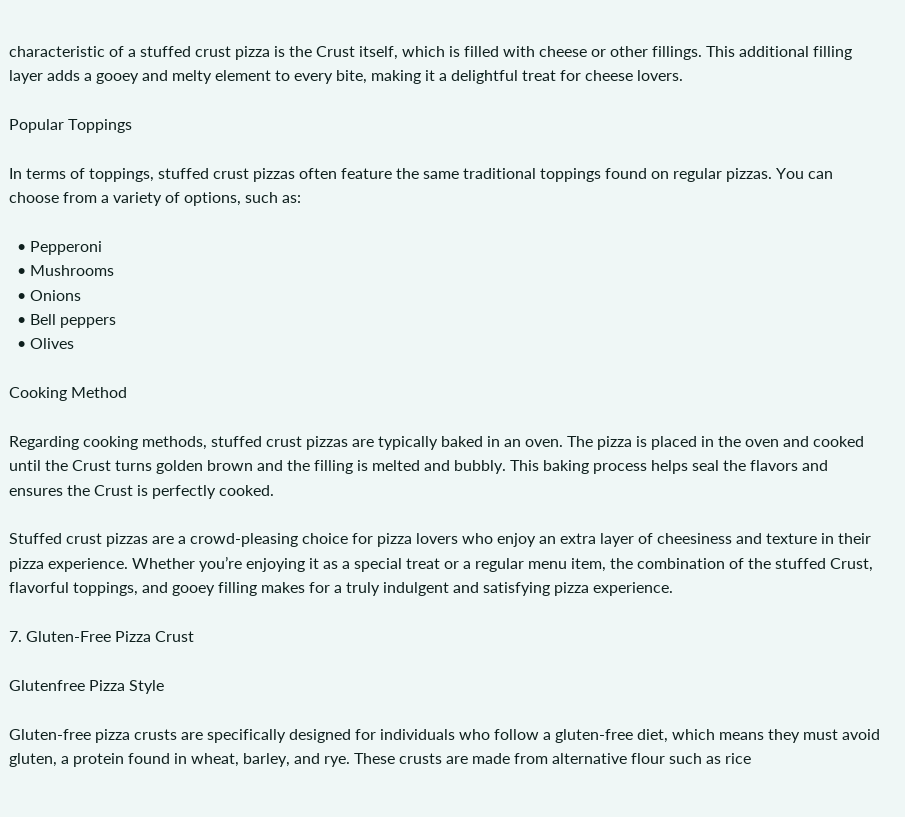characteristic of a stuffed crust pizza is the Crust itself, which is filled with cheese or other fillings. This additional filling layer adds a gooey and melty element to every bite, making it a delightful treat for cheese lovers.

Popular Toppings

In terms of toppings, stuffed crust pizzas often feature the same traditional toppings found on regular pizzas. You can choose from a variety of options, such as:

  • Pepperoni
  • Mushrooms
  • Onions
  • Bell peppers
  • Olives

Cooking Method

Regarding cooking methods, stuffed crust pizzas are typically baked in an oven. The pizza is placed in the oven and cooked until the Crust turns golden brown and the filling is melted and bubbly. This baking process helps seal the flavors and ensures the Crust is perfectly cooked.

Stuffed crust pizzas are a crowd-pleasing choice for pizza lovers who enjoy an extra layer of cheesiness and texture in their pizza experience. Whether you’re enjoying it as a special treat or a regular menu item, the combination of the stuffed Crust, flavorful toppings, and gooey filling makes for a truly indulgent and satisfying pizza experience.

7. Gluten-Free Pizza Crust

Glutenfree Pizza Style

Gluten-free pizza crusts are specifically designed for individuals who follow a gluten-free diet, which means they must avoid gluten, a protein found in wheat, barley, and rye. These crusts are made from alternative flour such as rice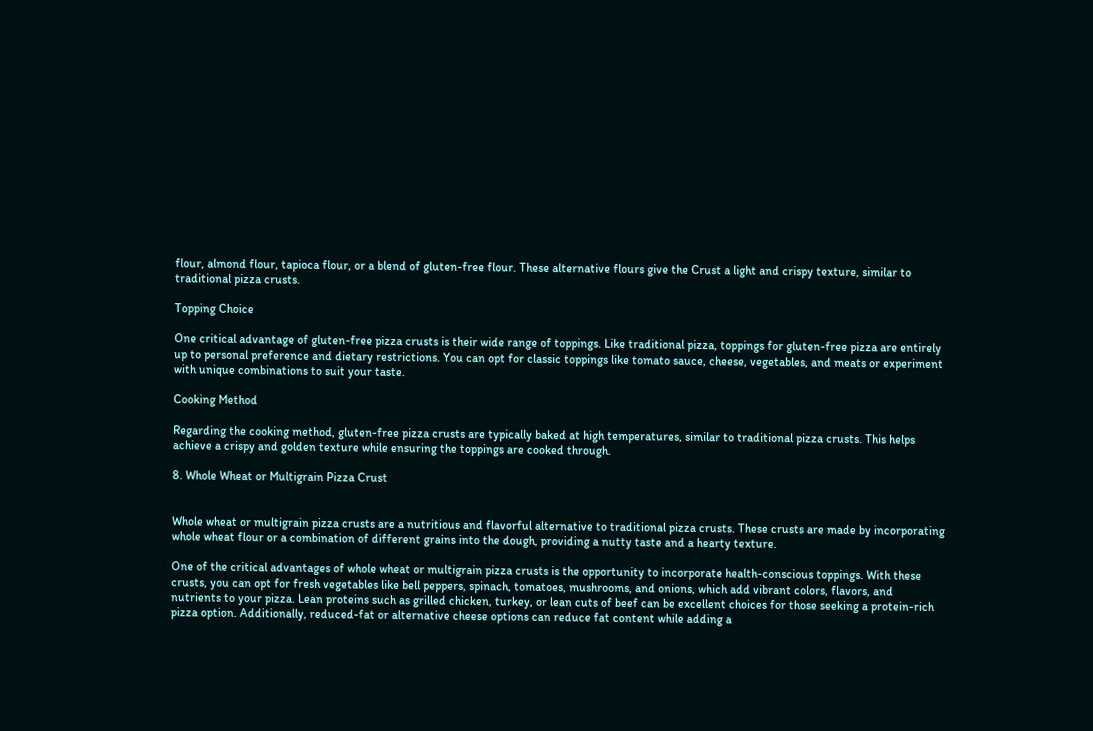flour, almond flour, tapioca flour, or a blend of gluten-free flour. These alternative flours give the Crust a light and crispy texture, similar to traditional pizza crusts.

Topping Choice

One critical advantage of gluten-free pizza crusts is their wide range of toppings. Like traditional pizza, toppings for gluten-free pizza are entirely up to personal preference and dietary restrictions. You can opt for classic toppings like tomato sauce, cheese, vegetables, and meats or experiment with unique combinations to suit your taste.

Cooking Method

Regarding the cooking method, gluten-free pizza crusts are typically baked at high temperatures, similar to traditional pizza crusts. This helps achieve a crispy and golden texture while ensuring the toppings are cooked through.

8. Whole Wheat or Multigrain Pizza Crust


Whole wheat or multigrain pizza crusts are a nutritious and flavorful alternative to traditional pizza crusts. These crusts are made by incorporating whole wheat flour or a combination of different grains into the dough, providing a nutty taste and a hearty texture.

One of the critical advantages of whole wheat or multigrain pizza crusts is the opportunity to incorporate health-conscious toppings. With these crusts, you can opt for fresh vegetables like bell peppers, spinach, tomatoes, mushrooms, and onions, which add vibrant colors, flavors, and nutrients to your pizza. Lean proteins such as grilled chicken, turkey, or lean cuts of beef can be excellent choices for those seeking a protein-rich pizza option. Additionally, reduced-fat or alternative cheese options can reduce fat content while adding a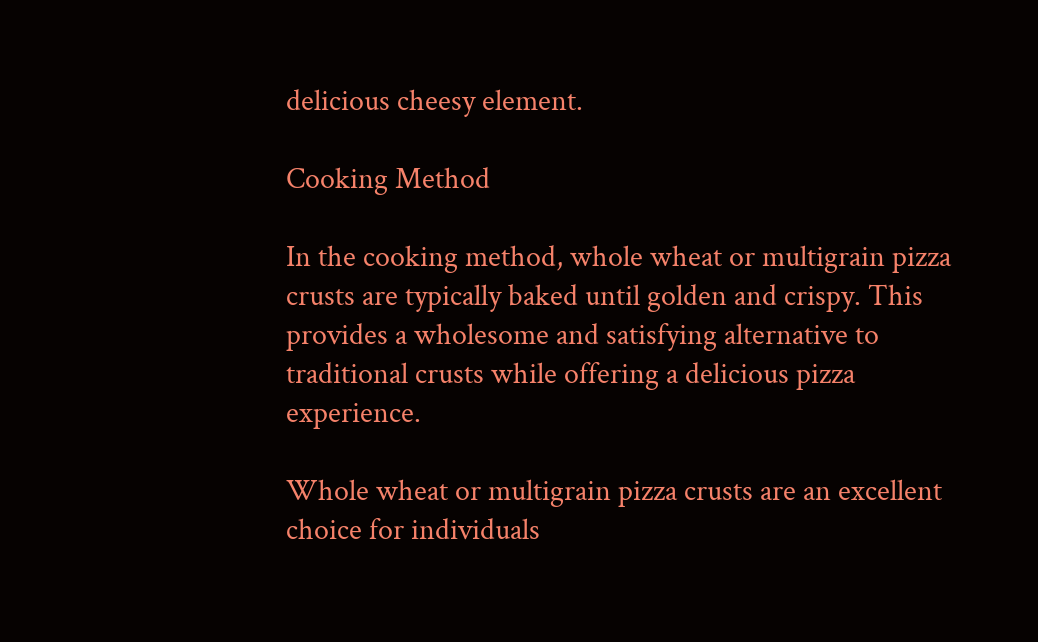delicious cheesy element.

Cooking Method

In the cooking method, whole wheat or multigrain pizza crusts are typically baked until golden and crispy. This provides a wholesome and satisfying alternative to traditional crusts while offering a delicious pizza experience.

Whole wheat or multigrain pizza crusts are an excellent choice for individuals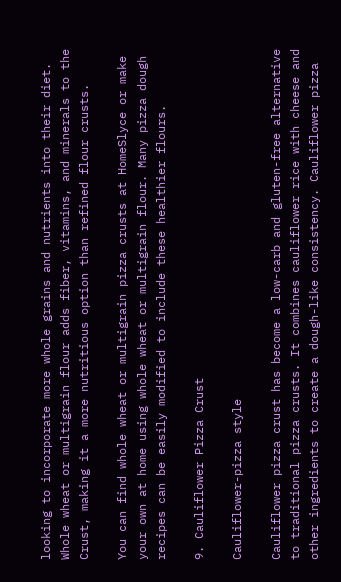looking to incorporate more whole grains and nutrients into their diet. Whole wheat or multigrain flour adds fiber, vitamins, and minerals to the Crust, making it a more nutritious option than refined flour crusts.

You can find whole wheat or multigrain pizza crusts at HomeSlyce or make your own at home using whole wheat or multigrain flour. Many pizza dough recipes can be easily modified to include these healthier flours.

9. Cauliflower Pizza Crust

Cauliflower-pizza style

Cauliflower pizza crust has become a low-carb and gluten-free alternative to traditional pizza crusts. It combines cauliflower rice with cheese and other ingredients to create a dough-like consistency. Cauliflower pizza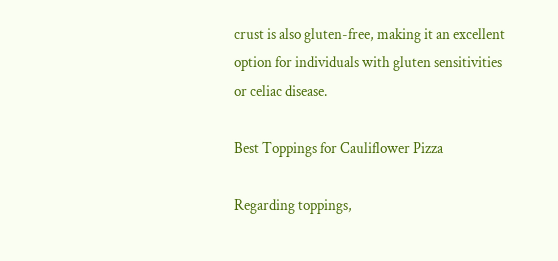crust is also gluten-free, making it an excellent option for individuals with gluten sensitivities or celiac disease.

Best Toppings for Cauliflower Pizza

Regarding toppings,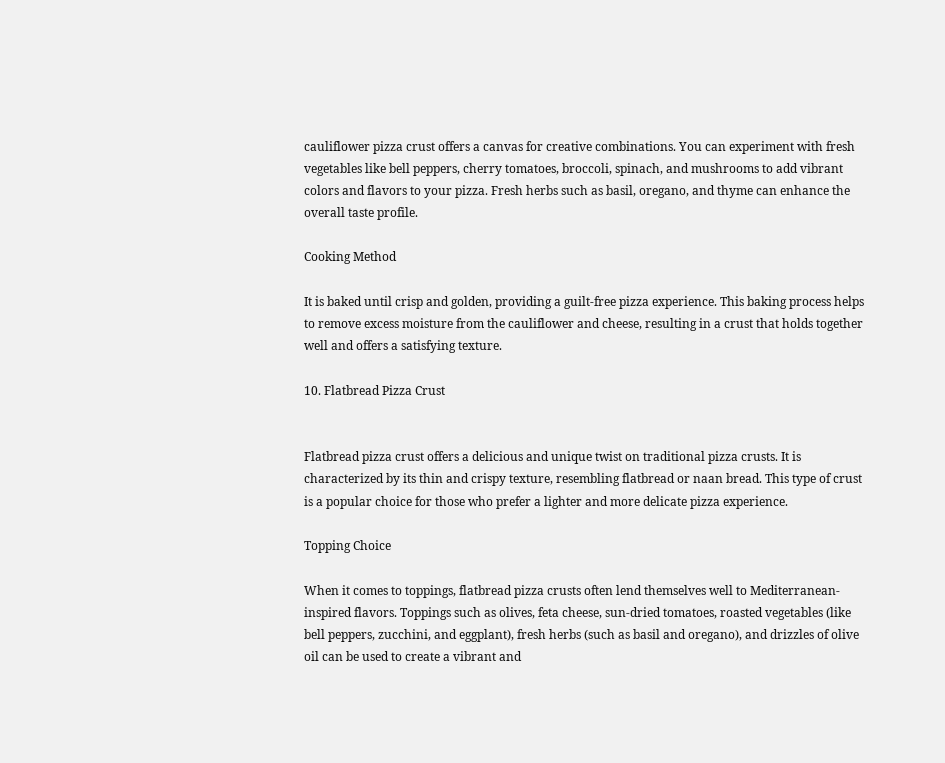cauliflower pizza crust offers a canvas for creative combinations. You can experiment with fresh vegetables like bell peppers, cherry tomatoes, broccoli, spinach, and mushrooms to add vibrant colors and flavors to your pizza. Fresh herbs such as basil, oregano, and thyme can enhance the overall taste profile.

Cooking Method

It is baked until crisp and golden, providing a guilt-free pizza experience. This baking process helps to remove excess moisture from the cauliflower and cheese, resulting in a crust that holds together well and offers a satisfying texture.

10. Flatbread Pizza Crust


Flatbread pizza crust offers a delicious and unique twist on traditional pizza crusts. It is characterized by its thin and crispy texture, resembling flatbread or naan bread. This type of crust is a popular choice for those who prefer a lighter and more delicate pizza experience.

Topping Choice

When it comes to toppings, flatbread pizza crusts often lend themselves well to Mediterranean-inspired flavors. Toppings such as olives, feta cheese, sun-dried tomatoes, roasted vegetables (like bell peppers, zucchini, and eggplant), fresh herbs (such as basil and oregano), and drizzles of olive oil can be used to create a vibrant and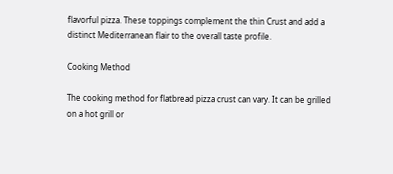flavorful pizza. These toppings complement the thin Crust and add a distinct Mediterranean flair to the overall taste profile.

Cooking Method

The cooking method for flatbread pizza crust can vary. It can be grilled on a hot grill or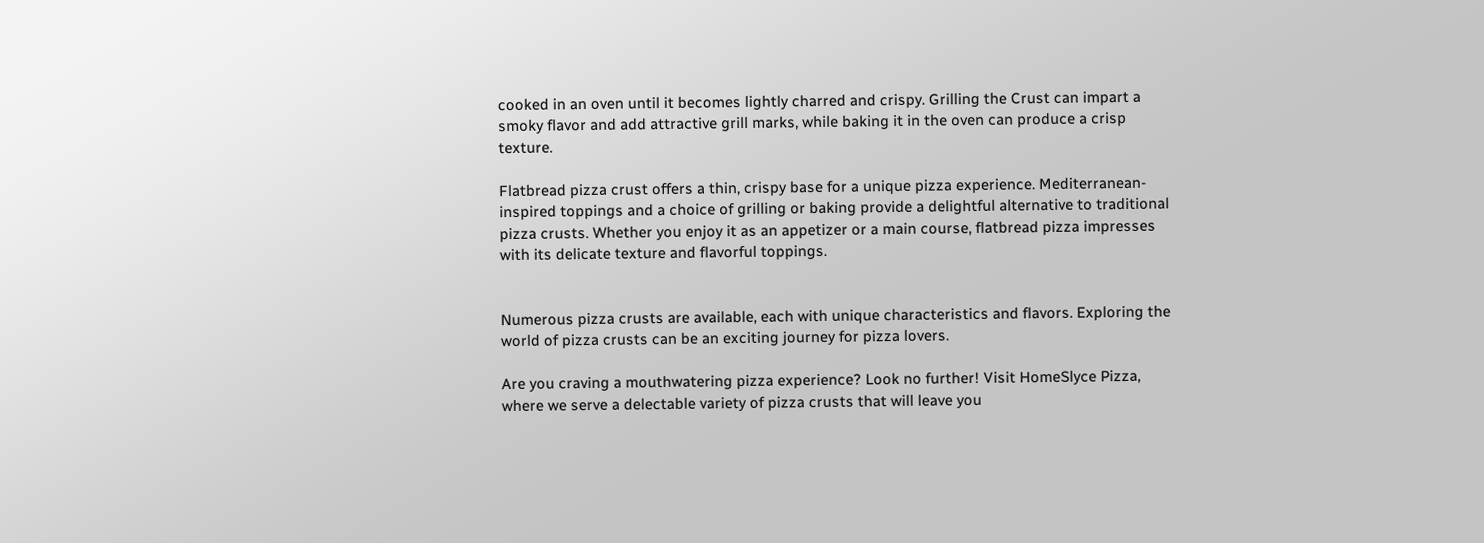cooked in an oven until it becomes lightly charred and crispy. Grilling the Crust can impart a smoky flavor and add attractive grill marks, while baking it in the oven can produce a crisp texture.

Flatbread pizza crust offers a thin, crispy base for a unique pizza experience. Mediterranean-inspired toppings and a choice of grilling or baking provide a delightful alternative to traditional pizza crusts. Whether you enjoy it as an appetizer or a main course, flatbread pizza impresses with its delicate texture and flavorful toppings.


Numerous pizza crusts are available, each with unique characteristics and flavors. Exploring the world of pizza crusts can be an exciting journey for pizza lovers.

Are you craving a mouthwatering pizza experience? Look no further! Visit HomeSlyce Pizza, where we serve a delectable variety of pizza crusts that will leave you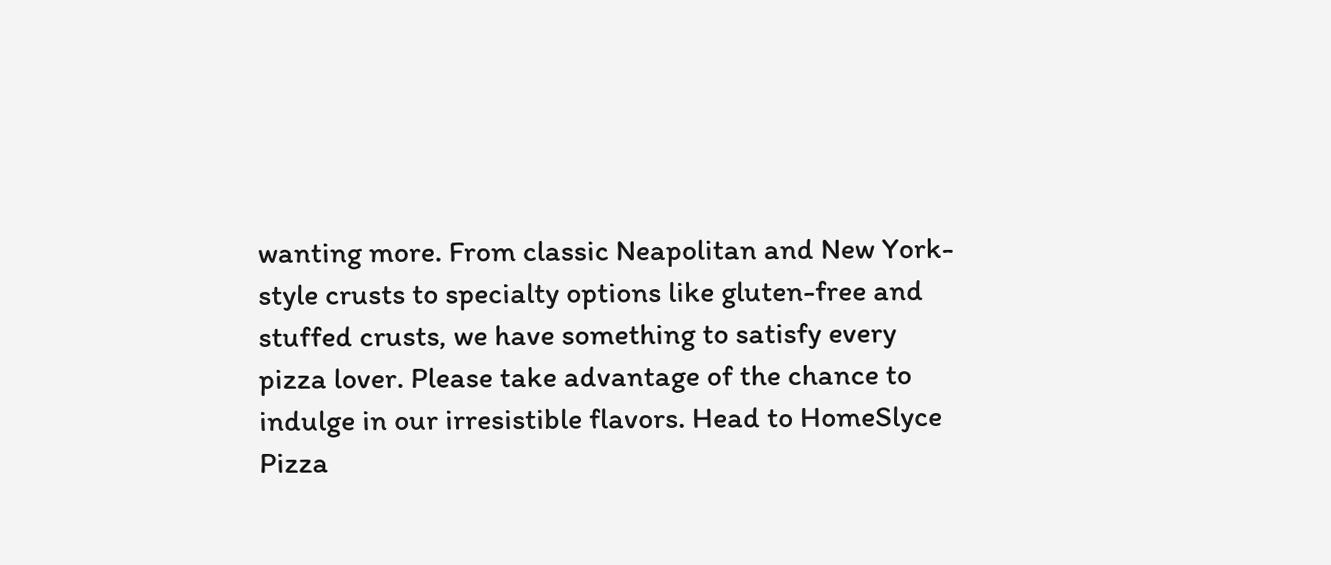wanting more. From classic Neapolitan and New York-style crusts to specialty options like gluten-free and stuffed crusts, we have something to satisfy every pizza lover. Please take advantage of the chance to indulge in our irresistible flavors. Head to HomeSlyce Pizza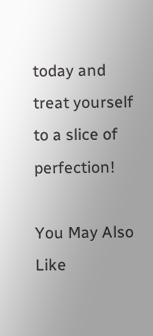today and treat yourself to a slice of perfection!

You May Also Like